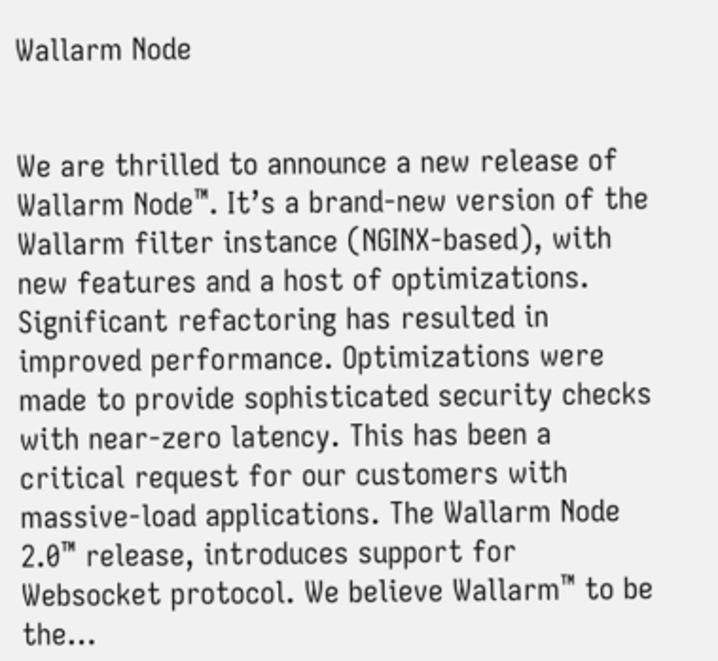Wallarm Node


We are thrilled to announce a new release of Wallarm Node™. It’s a brand-new version of the Wallarm filter instance (NGINX-based), with new features and a host of optimizations. Significant refactoring has resulted in improved performance. Optimizations were made to provide sophisticated security checks with near-zero latency. This has been a critical request for our customers with massive-load applications. The Wallarm Node 2.0™ release, introduces support for Websocket protocol. We believe Wallarm™ to be the…